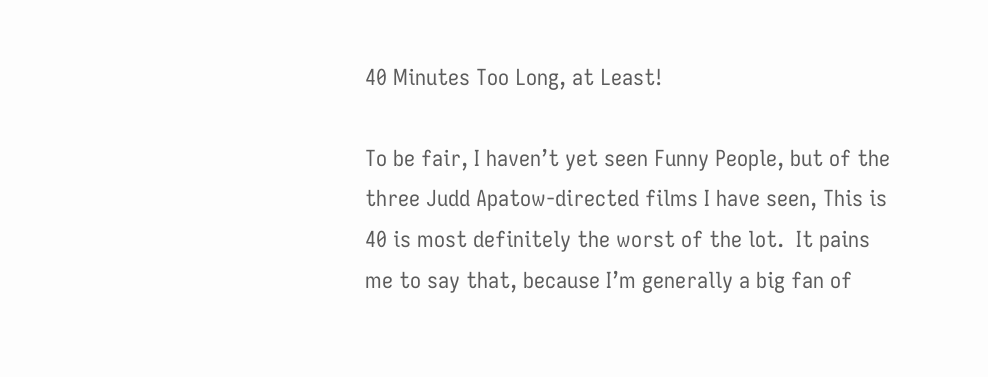40 Minutes Too Long, at Least!

To be fair, I haven’t yet seen Funny People, but of the three Judd Apatow-directed films I have seen, This is 40 is most definitely the worst of the lot.  It pains me to say that, because I’m generally a big fan of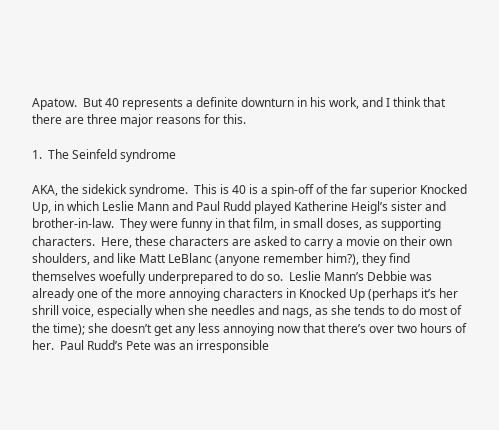Apatow.  But 40 represents a definite downturn in his work, and I think that there are three major reasons for this.

1.  The Seinfeld syndrome

AKA, the sidekick syndrome.  This is 40 is a spin-off of the far superior Knocked Up, in which Leslie Mann and Paul Rudd played Katherine Heigl’s sister and brother-in-law.  They were funny in that film, in small doses, as supporting characters.  Here, these characters are asked to carry a movie on their own shoulders, and like Matt LeBlanc (anyone remember him?), they find themselves woefully underprepared to do so.  Leslie Mann’s Debbie was already one of the more annoying characters in Knocked Up (perhaps it’s her shrill voice, especially when she needles and nags, as she tends to do most of the time); she doesn’t get any less annoying now that there’s over two hours of her.  Paul Rudd’s Pete was an irresponsible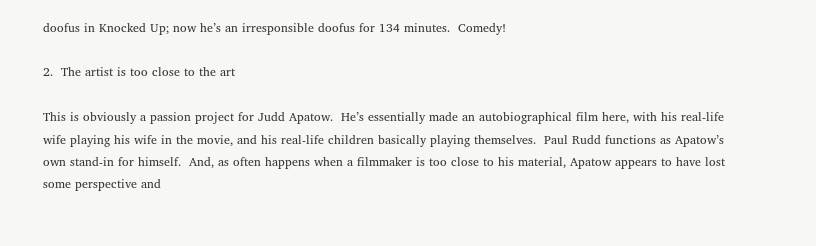doofus in Knocked Up; now he’s an irresponsible doofus for 134 minutes.  Comedy!

2.  The artist is too close to the art

This is obviously a passion project for Judd Apatow.  He’s essentially made an autobiographical film here, with his real-life wife playing his wife in the movie, and his real-life children basically playing themselves.  Paul Rudd functions as Apatow’s own stand-in for himself.  And, as often happens when a filmmaker is too close to his material, Apatow appears to have lost some perspective and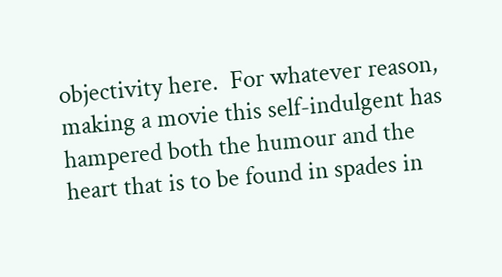objectivity here.  For whatever reason, making a movie this self-indulgent has hampered both the humour and the heart that is to be found in spades in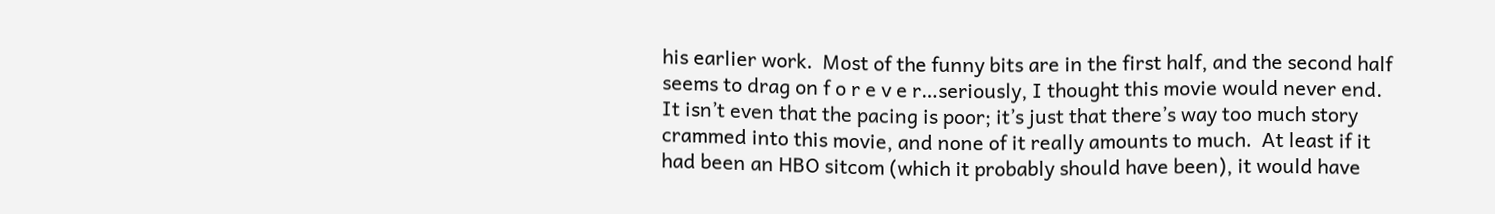his earlier work.  Most of the funny bits are in the first half, and the second half seems to drag on f o r e v e r…seriously, I thought this movie would never end.  It isn’t even that the pacing is poor; it’s just that there’s way too much story crammed into this movie, and none of it really amounts to much.  At least if it had been an HBO sitcom (which it probably should have been), it would have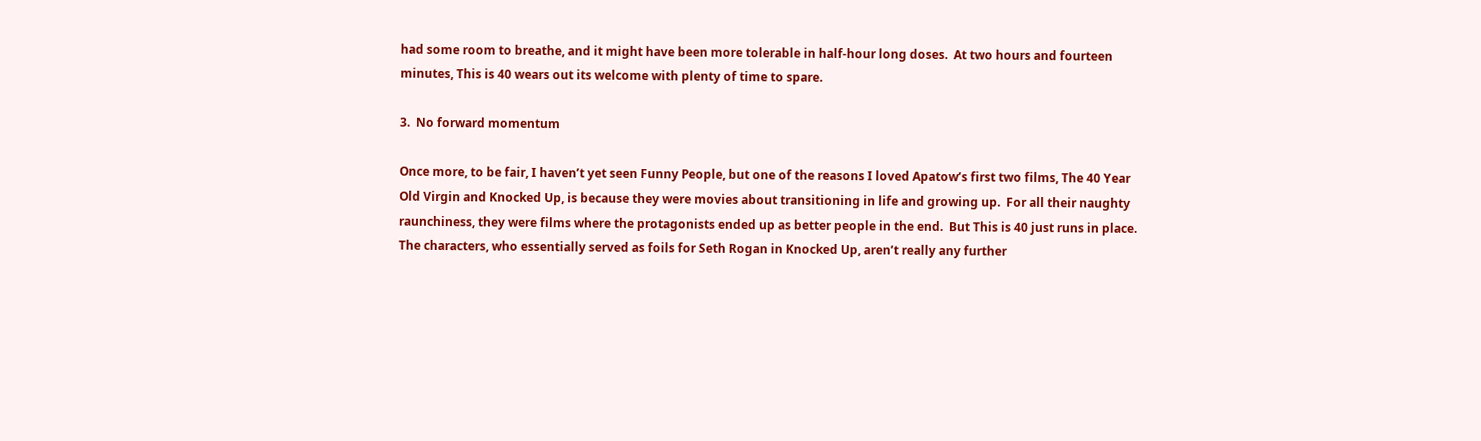had some room to breathe, and it might have been more tolerable in half-hour long doses.  At two hours and fourteen minutes, This is 40 wears out its welcome with plenty of time to spare.

3.  No forward momentum

Once more, to be fair, I haven’t yet seen Funny People, but one of the reasons I loved Apatow’s first two films, The 40 Year Old Virgin and Knocked Up, is because they were movies about transitioning in life and growing up.  For all their naughty raunchiness, they were films where the protagonists ended up as better people in the end.  But This is 40 just runs in place.  The characters, who essentially served as foils for Seth Rogan in Knocked Up, aren’t really any further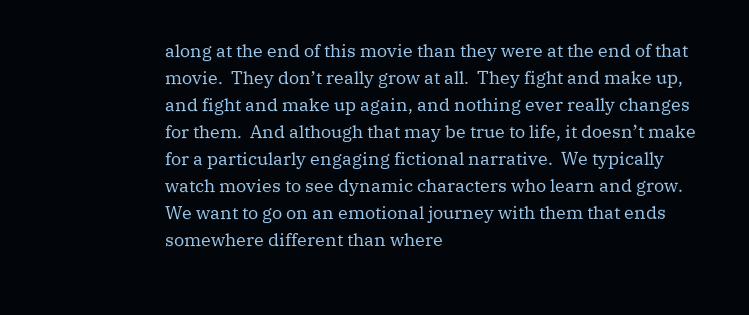along at the end of this movie than they were at the end of that movie.  They don’t really grow at all.  They fight and make up, and fight and make up again, and nothing ever really changes for them.  And although that may be true to life, it doesn’t make for a particularly engaging fictional narrative.  We typically watch movies to see dynamic characters who learn and grow.  We want to go on an emotional journey with them that ends somewhere different than where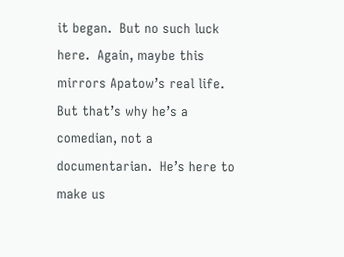it began.  But no such luck here.  Again, maybe this mirrors Apatow’s real life.  But that’s why he’s a comedian, not a documentarian.  He’s here to make us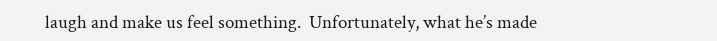laugh and make us feel something.  Unfortunately, what he’s made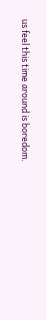us feel this time around is boredom.